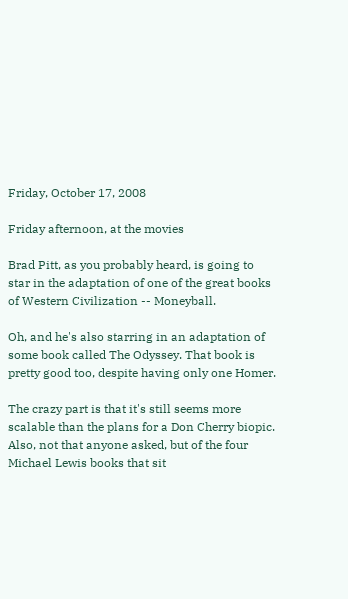Friday, October 17, 2008

Friday afternoon, at the movies

Brad Pitt, as you probably heard, is going to star in the adaptation of one of the great books of Western Civilization -- Moneyball.

Oh, and he's also starring in an adaptation of some book called The Odyssey. That book is pretty good too, despite having only one Homer.

The crazy part is that it's still seems more scalable than the plans for a Don Cherry biopic. Also, not that anyone asked, but of the four Michael Lewis books that sit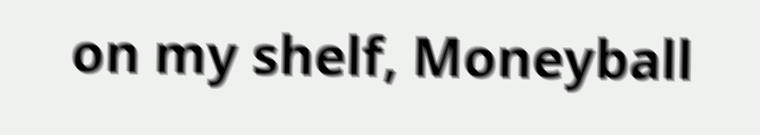on my shelf, Moneyball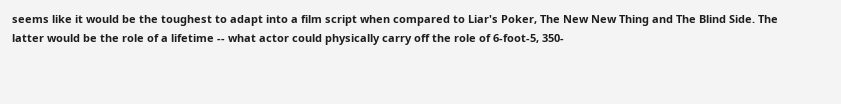seems like it would be the toughest to adapt into a film script when compared to Liar's Poker, The New New Thing and The Blind Side. The latter would be the role of a lifetime -- what actor could physically carry off the role of 6-foot-5, 350-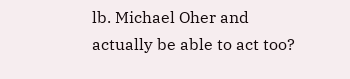lb. Michael Oher and actually be able to act too?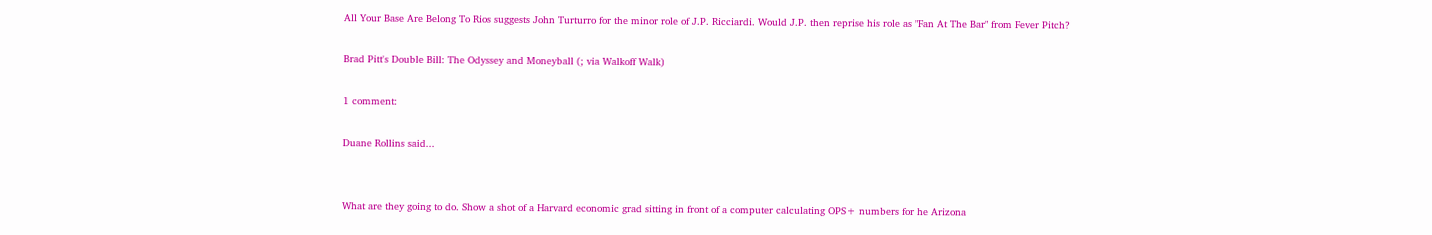All Your Base Are Belong To Rios suggests John Turturro for the minor role of J.P. Ricciardi. Would J.P. then reprise his role as "Fan At The Bar" from Fever Pitch?

Brad Pitt's Double Bill: The Odyssey and Moneyball (; via Walkoff Walk)

1 comment:

Duane Rollins said...


What are they going to do. Show a shot of a Harvard economic grad sitting in front of a computer calculating OPS+ numbers for he Arizona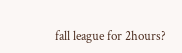fall league for 2hours?